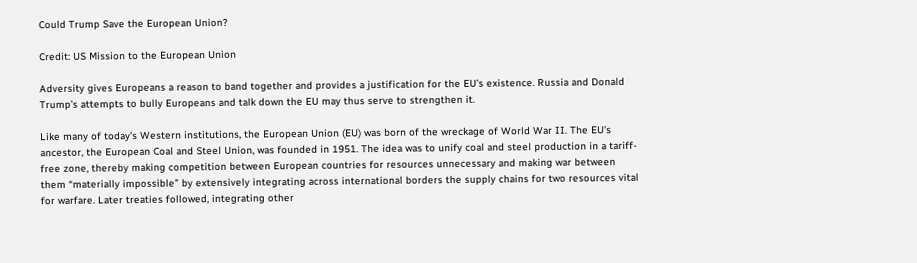Could Trump Save the European Union?

Credit: US Mission to the European Union

Adversity gives Europeans a reason to band together and provides a justification for the EU’s existence. Russia and Donald Trump’s attempts to bully Europeans and talk down the EU may thus serve to strengthen it.

Like many of today’s Western institutions, the European Union (EU) was born of the wreckage of World War II. The EU’s ancestor, the European Coal and Steel Union, was founded in 1951. The idea was to unify coal and steel production in a tariff-free zone, thereby making competition between European countries for resources unnecessary and making war between them “materially impossible” by extensively integrating across international borders the supply chains for two resources vital for warfare. Later treaties followed, integrating other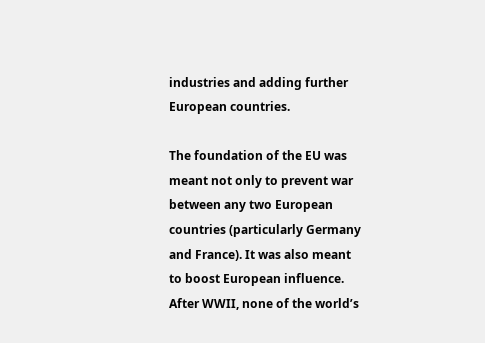industries and adding further European countries.

The foundation of the EU was meant not only to prevent war between any two European countries (particularly Germany and France). It was also meant to boost European influence. After WWII, none of the world’s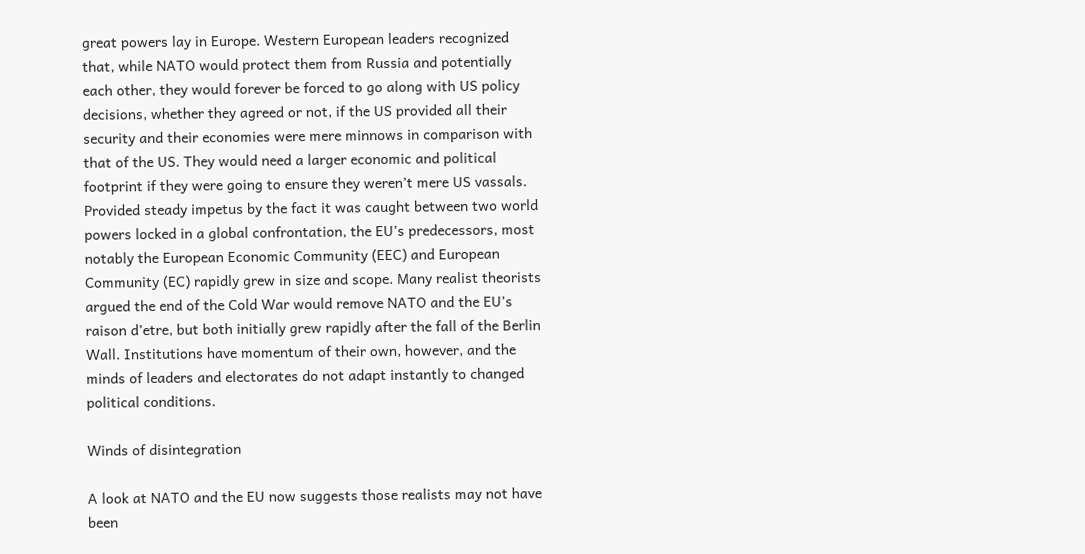great powers lay in Europe. Western European leaders recognized that, while NATO would protect them from Russia and potentially each other, they would forever be forced to go along with US policy decisions, whether they agreed or not, if the US provided all their security and their economies were mere minnows in comparison with that of the US. They would need a larger economic and political footprint if they were going to ensure they weren’t mere US vassals.
Provided steady impetus by the fact it was caught between two world powers locked in a global confrontation, the EU’s predecessors, most notably the European Economic Community (EEC) and European Community (EC) rapidly grew in size and scope. Many realist theorists argued the end of the Cold War would remove NATO and the EU’s raison d’etre, but both initially grew rapidly after the fall of the Berlin Wall. Institutions have momentum of their own, however, and the minds of leaders and electorates do not adapt instantly to changed political conditions.

Winds of disintegration

A look at NATO and the EU now suggests those realists may not have been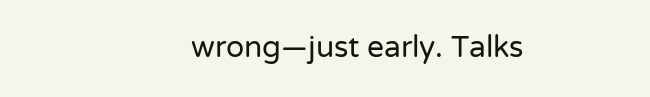wrong—just early. Talks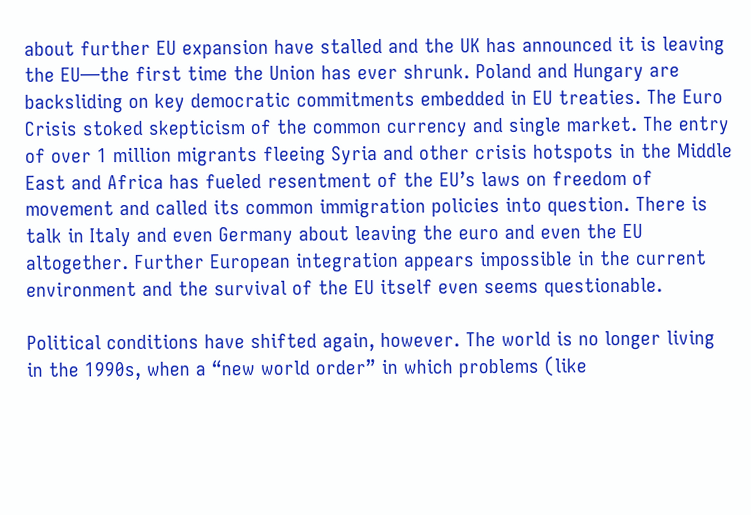about further EU expansion have stalled and the UK has announced it is leaving the EU—the first time the Union has ever shrunk. Poland and Hungary are backsliding on key democratic commitments embedded in EU treaties. The Euro Crisis stoked skepticism of the common currency and single market. The entry of over 1 million migrants fleeing Syria and other crisis hotspots in the Middle East and Africa has fueled resentment of the EU’s laws on freedom of movement and called its common immigration policies into question. There is talk in Italy and even Germany about leaving the euro and even the EU altogether. Further European integration appears impossible in the current environment and the survival of the EU itself even seems questionable.

Political conditions have shifted again, however. The world is no longer living in the 1990s, when a “new world order” in which problems (like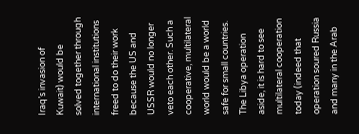Iraq’s invasion of Kuwait) would be solved together through international institutions freed to do their work because the US and USSR would no longer veto each other. Such a cooperative, multilateral world would be a world safe for small countries. The Libya operation aside, it is hard to see multilateral cooperation today (indeed that operation soured Russia and many in the Arab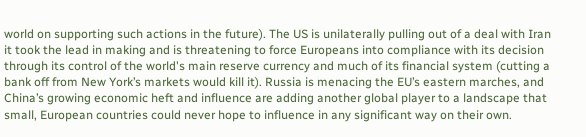world on supporting such actions in the future). The US is unilaterally pulling out of a deal with Iran it took the lead in making and is threatening to force Europeans into compliance with its decision through its control of the world's main reserve currency and much of its financial system (cutting a bank off from New York’s markets would kill it). Russia is menacing the EU’s eastern marches, and China’s growing economic heft and influence are adding another global player to a landscape that small, European countries could never hope to influence in any significant way on their own.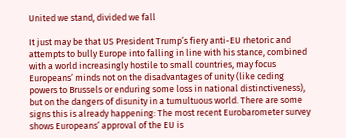United we stand, divided we fall

It just may be that US President Trump’s fiery anti-EU rhetoric and attempts to bully Europe into falling in line with his stance, combined with a world increasingly hostile to small countries, may focus Europeans’ minds not on the disadvantages of unity (like ceding powers to Brussels or enduring some loss in national distinctiveness), but on the dangers of disunity in a tumultuous world. There are some signs this is already happening: The most recent Eurobarometer survey shows Europeans’ approval of the EU is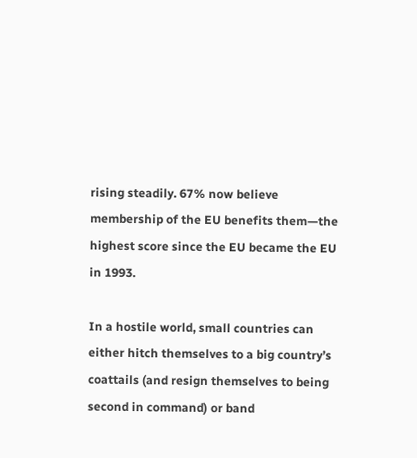rising steadily. 67% now believe membership of the EU benefits them—the highest score since the EU became the EU in 1993.

In a hostile world, small countries can either hitch themselves to a big country’s coattails (and resign themselves to being second in command) or band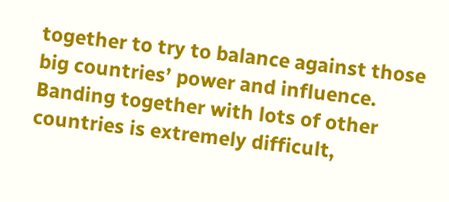together to try to balance against those big countries’ power and influence. Banding together with lots of other countries is extremely difficult,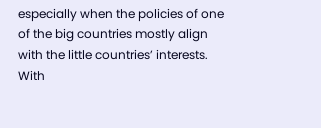especially when the policies of one of the big countries mostly align with the little countries’ interests. With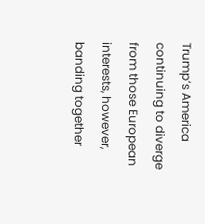Trump’s America continuing to diverge from those European interests, however, banding together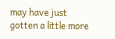may have just gotten a little more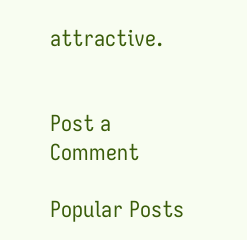attractive.


Post a Comment

Popular Posts